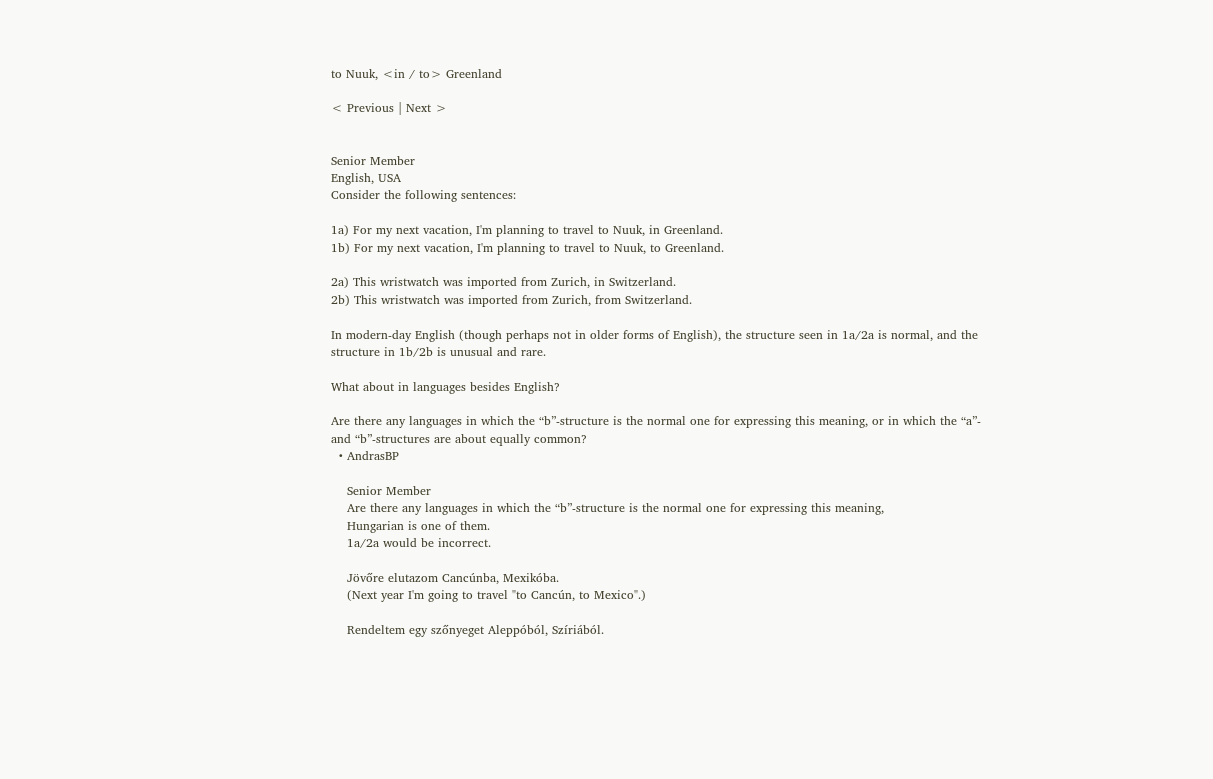to Nuuk, <in / to> Greenland

< Previous | Next >


Senior Member
English, USA
Consider the following sentences:

1a) For my next vacation, I'm planning to travel to Nuuk, in Greenland.
1b) For my next vacation, I'm planning to travel to Nuuk, to Greenland.

2a) This wristwatch was imported from Zurich, in Switzerland.
2b) This wristwatch was imported from Zurich, from Switzerland.

In modern-day English (though perhaps not in older forms of English), the structure seen in 1a/2a is normal, and the structure in 1b/2b is unusual and rare.

What about in languages besides English?

Are there any languages in which the “b”-structure is the normal one for expressing this meaning, or in which the “a”- and “b”-structures are about equally common?
  • AndrasBP

    Senior Member
    Are there any languages in which the “b”-structure is the normal one for expressing this meaning,
    Hungarian is one of them.
    1a/2a would be incorrect.

    Jövőre elutazom Cancúnba, Mexikóba.
    (Next year I'm going to travel "to Cancún, to Mexico".)

    Rendeltem egy szőnyeget Aleppóból, Szíriából.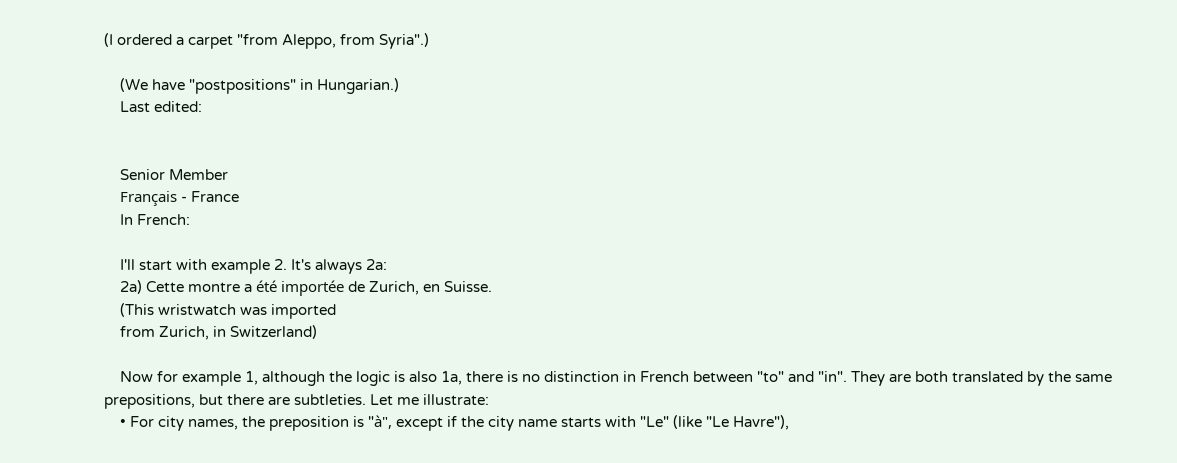(I ordered a carpet "from Aleppo, from Syria".)

    (We have "postpositions" in Hungarian.)
    Last edited:


    Senior Member
    Français - France
    In French:

    I'll start with example 2. It's always 2a:
    2a) Cette montre a été importée de Zurich, en Suisse.
    (This wristwatch was imported
    from Zurich, in Switzerland)

    Now for example 1, although the logic is also 1a, there is no distinction in French between "to" and "in". They are both translated by the same prepositions, but there are subtleties. Let me illustrate:
    • For city names, the preposition is "à", except if the city name starts with "Le" (like "Le Havre"),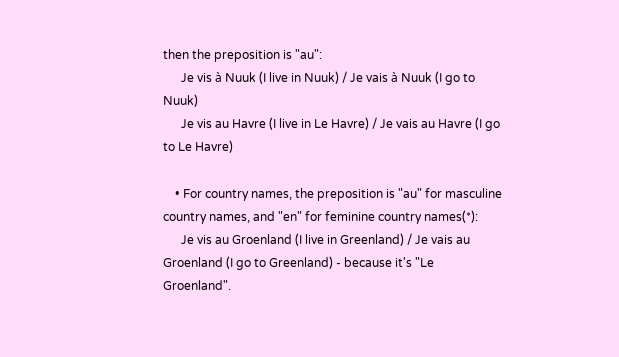then the preposition is "au":
      Je vis à Nuuk (I live in Nuuk) / Je vais à Nuuk (I go to Nuuk)
      Je vis au Havre (I live in Le Havre) / Je vais au Havre (I go to Le Havre)

    • For country names, the preposition is "au" for masculine country names, and "en" for feminine country names(*):
      Je vis au Groenland (I live in Greenland) / Je vais au Groenland (I go to Greenland) - because it's "Le Groenland".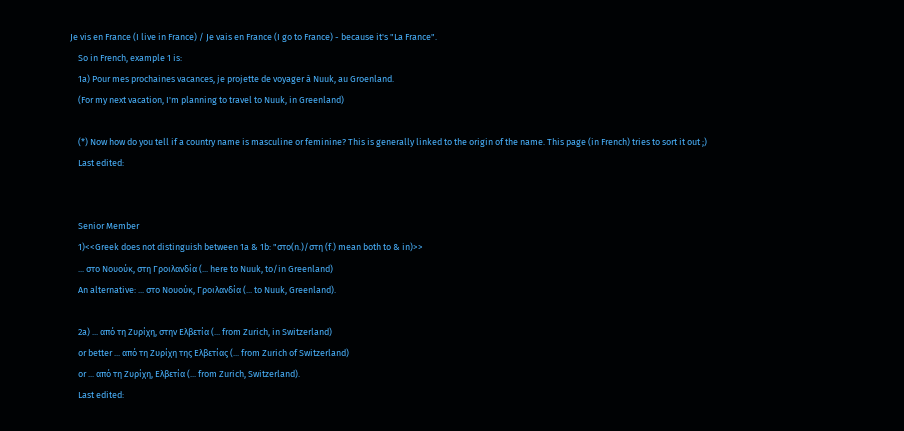Je vis en France (I live in France) / Je vais en France (I go to France) - because it's "La France".
    So in French, example 1 is:
    1a) Pour mes prochaines vacances, je projette de voyager à Nuuk, au Groenland.
    (For my next vacation, I'm planning to travel to Nuuk, in Greenland)

    (*) Now how do you tell if a country name is masculine or feminine? This is generally linked to the origin of the name. This page (in French) tries to sort it out ;)
    Last edited:


    Senior Member
    1)<<Greek does not distinguish between 1a & 1b: "στο(n.)/στη (f.) mean both to & in)>>
    ... στο Νουούκ, στη Γροιλανδία (... here to Nuuk, to/in Greenland)
    An alternative: ... στο Νουούκ, Γροιλανδία (... to Nuuk, Greenland).

    2a) ... από τη Ζυρίχη, στην Ελβετία (... from Zurich, in Switzerland)
    or better ... από τη Ζυρίχη της Ελβετίας (... from Zurich of Switzerland)
    or ... από τη Ζυρίχη, Ελβετία (... from Zurich, Switzerland).
    Last edited: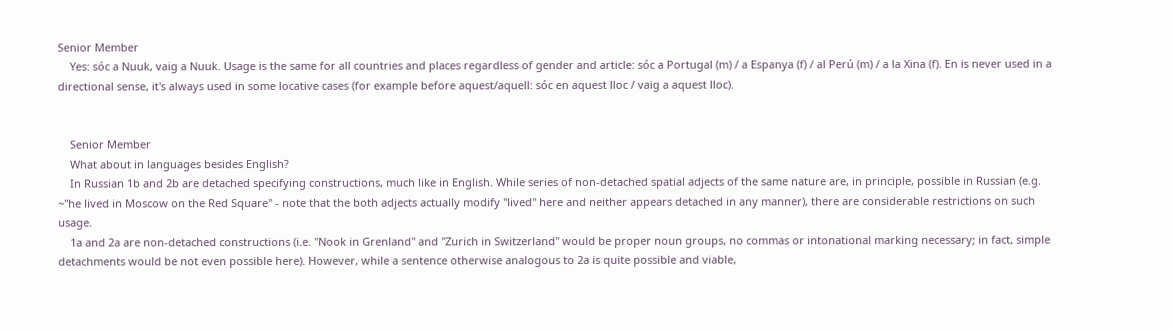Senior Member
    Yes: sóc a Nuuk, vaig a Nuuk. Usage is the same for all countries and places regardless of gender and article: sóc a Portugal (m) / a Espanya (f) / al Perú (m) / a la Xina (f). En is never used in a directional sense, it's always used in some locative cases (for example before aquest/aquell: sóc en aquest lloc / vaig a aquest lloc).


    Senior Member
    What about in languages besides English?
    In Russian 1b and 2b are detached specifying constructions, much like in English. While series of non-detached spatial adjects of the same nature are, in principle, possible in Russian (e.g. ~"he lived in Moscow on the Red Square" - note that the both adjects actually modify "lived" here and neither appears detached in any manner), there are considerable restrictions on such usage.
    1a and 2a are non-detached constructions (i.e. "Nook in Grenland" and "Zurich in Switzerland" would be proper noun groups, no commas or intonational marking necessary; in fact, simple detachments would be not even possible here). However, while a sentence otherwise analogous to 2a is quite possible and viable,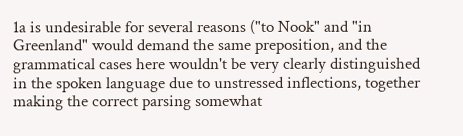1a is undesirable for several reasons ("to Nook" and "in Greenland" would demand the same preposition, and the grammatical cases here wouldn't be very clearly distinguished in the spoken language due to unstressed inflections, together making the correct parsing somewhat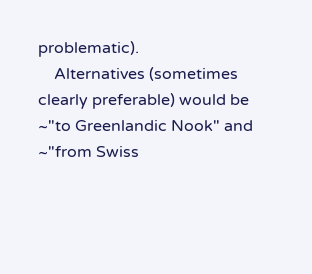problematic).
    Alternatives (sometimes clearly preferable) would be ~"to Greenlandic Nook" and ~"from Swiss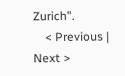Zurich".
    < Previous | Next >